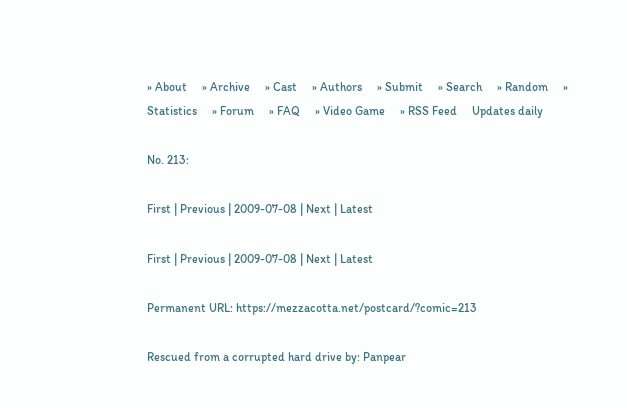» About     » Archive     » Cast     » Authors     » Submit     » Search     » Random     » Statistics     » Forum     » FAQ     » Video Game     » RSS Feed     Updates daily

No. 213:

First | Previous | 2009-07-08 | Next | Latest

First | Previous | 2009-07-08 | Next | Latest

Permanent URL: https://mezzacotta.net/postcard/?comic=213

Rescued from a corrupted hard drive by: Panpear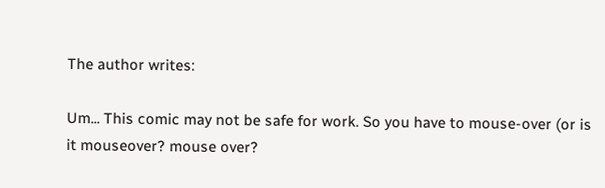The author writes:

Um... This comic may not be safe for work. So you have to mouse-over (or is it mouseover? mouse over?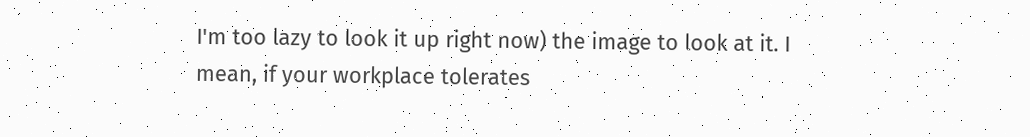I'm too lazy to look it up right now) the image to look at it. I mean, if your workplace tolerates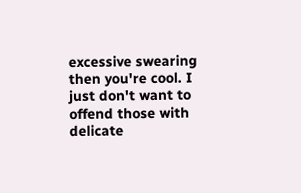excessive swearing then you're cool. I just don't want to offend those with delicate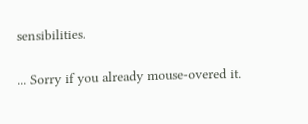sensibilities.

... Sorry if you already mouse-overed it.